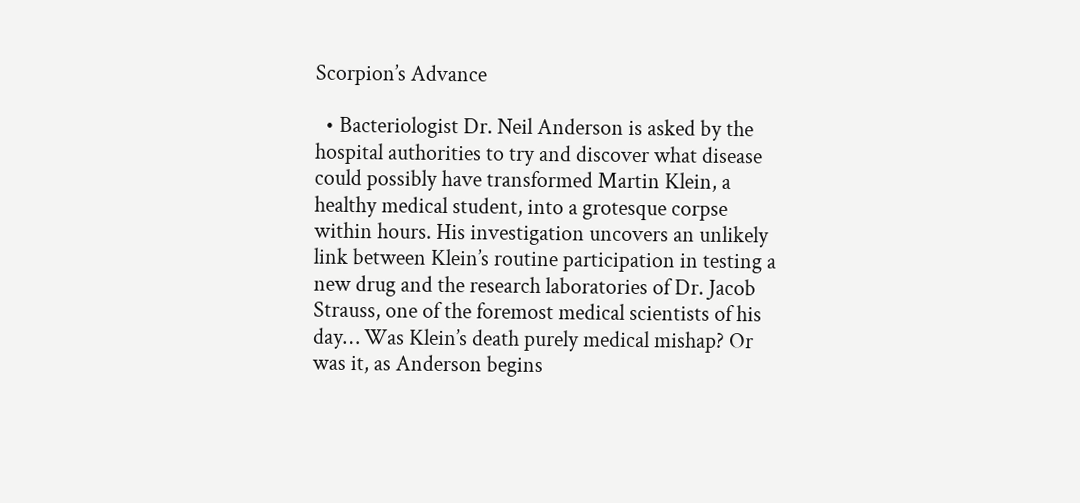Scorpion’s Advance

  • Bacteriologist Dr. Neil Anderson is asked by the hospital authorities to try and discover what disease could possibly have transformed Martin Klein, a healthy medical student, into a grotesque corpse within hours. His investigation uncovers an unlikely link between Klein’s routine participation in testing a new drug and the research laboratories of Dr. Jacob Strauss, one of the foremost medical scientists of his day… Was Klein’s death purely medical mishap? Or was it, as Anderson begins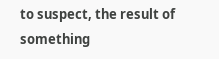to suspect, the result of something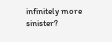infinitely more sinister?